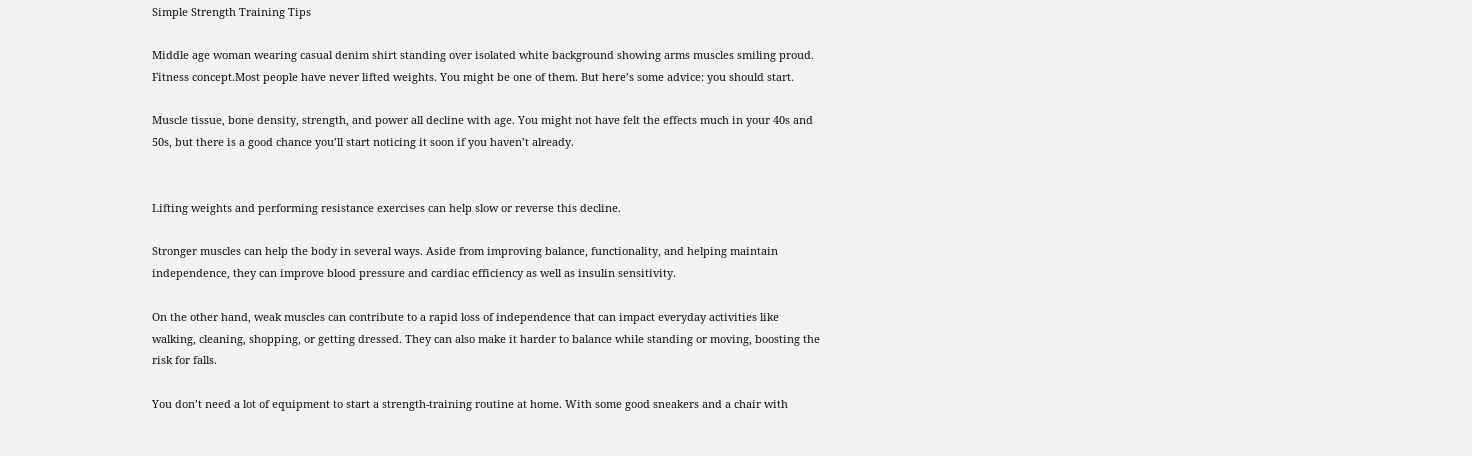Simple Strength Training Tips

Middle age woman wearing casual denim shirt standing over isolated white background showing arms muscles smiling proud. Fitness concept.Most people have never lifted weights. You might be one of them. But here’s some advice: you should start.

Muscle tissue, bone density, strength, and power all decline with age. You might not have felt the effects much in your 40s and 50s, but there is a good chance you’ll start noticing it soon if you haven’t already.


Lifting weights and performing resistance exercises can help slow or reverse this decline.

Stronger muscles can help the body in several ways. Aside from improving balance, functionality, and helping maintain independence, they can improve blood pressure and cardiac efficiency as well as insulin sensitivity.

On the other hand, weak muscles can contribute to a rapid loss of independence that can impact everyday activities like walking, cleaning, shopping, or getting dressed. They can also make it harder to balance while standing or moving, boosting the risk for falls.

You don’t need a lot of equipment to start a strength-training routine at home. With some good sneakers and a chair with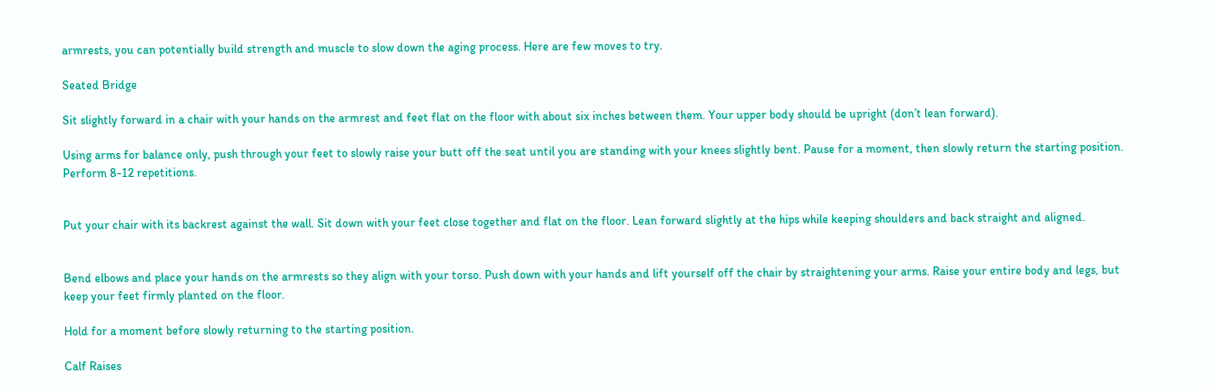armrests, you can potentially build strength and muscle to slow down the aging process. Here are few moves to try.

Seated Bridge

Sit slightly forward in a chair with your hands on the armrest and feet flat on the floor with about six inches between them. Your upper body should be upright (don’t lean forward).

Using arms for balance only, push through your feet to slowly raise your butt off the seat until you are standing with your knees slightly bent. Pause for a moment, then slowly return the starting position. Perform 8-12 repetitions.


Put your chair with its backrest against the wall. Sit down with your feet close together and flat on the floor. Lean forward slightly at the hips while keeping shoulders and back straight and aligned.


Bend elbows and place your hands on the armrests so they align with your torso. Push down with your hands and lift yourself off the chair by straightening your arms. Raise your entire body and legs, but keep your feet firmly planted on the floor.

Hold for a moment before slowly returning to the starting position.

Calf Raises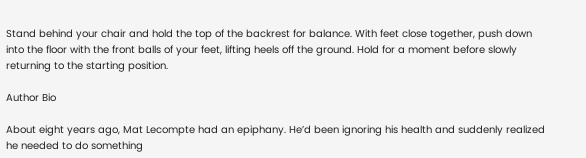Stand behind your chair and hold the top of the backrest for balance. With feet close together, push down into the floor with the front balls of your feet, lifting heels off the ground. Hold for a moment before slowly returning to the starting position.

Author Bio

About eight years ago, Mat Lecompte had an epiphany. He’d been ignoring his health and suddenly realized he needed to do something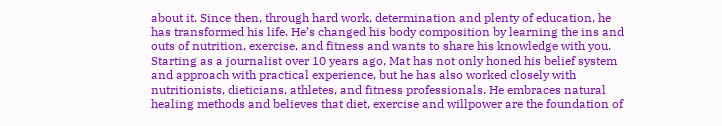about it. Since then, through hard work, determination and plenty of education, he has transformed his life. He’s changed his body composition by learning the ins and outs of nutrition, exercise, and fitness and wants to share his knowledge with you. Starting as a journalist over 10 years ago, Mat has not only honed his belief system and approach with practical experience, but he has also worked closely with nutritionists, dieticians, athletes, and fitness professionals. He embraces natural healing methods and believes that diet, exercise and willpower are the foundation of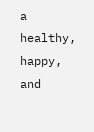a healthy, happy, and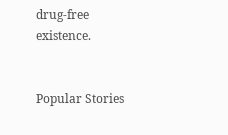drug-free existence.


Popular Stories